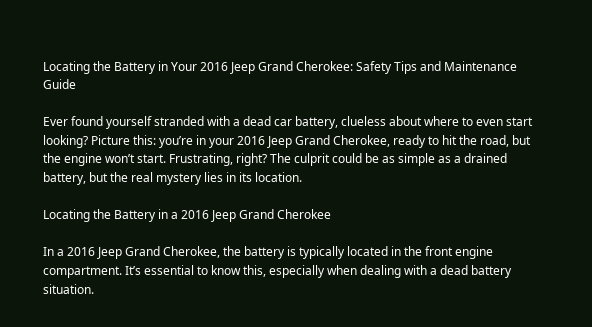Locating the Battery in Your 2016 Jeep Grand Cherokee: Safety Tips and Maintenance Guide

Ever found yourself stranded with a dead car battery, clueless about where to even start looking? Picture this: you’re in your 2016 Jeep Grand Cherokee, ready to hit the road, but the engine won’t start. Frustrating, right? The culprit could be as simple as a drained battery, but the real mystery lies in its location.

Locating the Battery in a 2016 Jeep Grand Cherokee

In a 2016 Jeep Grand Cherokee, the battery is typically located in the front engine compartment. It’s essential to know this, especially when dealing with a dead battery situation.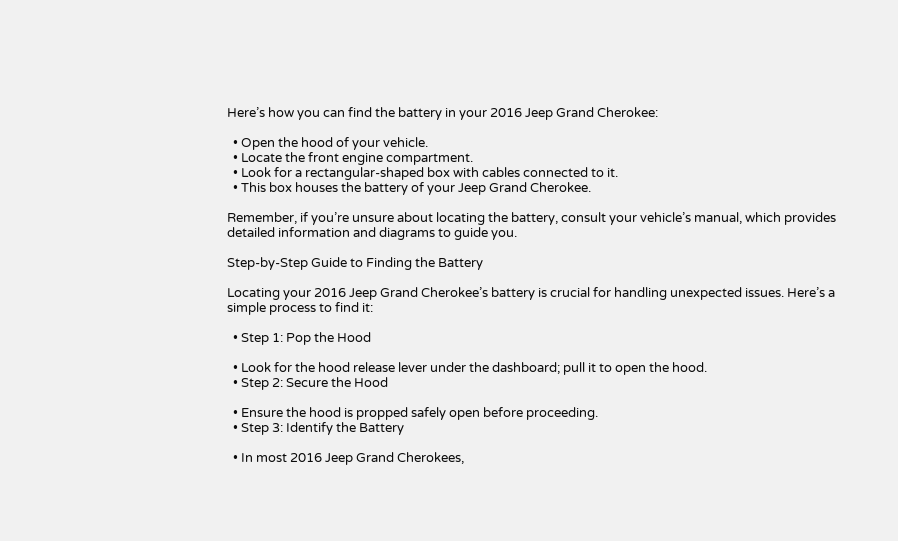Here’s how you can find the battery in your 2016 Jeep Grand Cherokee:

  • Open the hood of your vehicle.
  • Locate the front engine compartment.
  • Look for a rectangular-shaped box with cables connected to it.
  • This box houses the battery of your Jeep Grand Cherokee.

Remember, if you’re unsure about locating the battery, consult your vehicle’s manual, which provides detailed information and diagrams to guide you.

Step-by-Step Guide to Finding the Battery

Locating your 2016 Jeep Grand Cherokee’s battery is crucial for handling unexpected issues. Here’s a simple process to find it:

  • Step 1: Pop the Hood

  • Look for the hood release lever under the dashboard; pull it to open the hood.
  • Step 2: Secure the Hood

  • Ensure the hood is propped safely open before proceeding.
  • Step 3: Identify the Battery

  • In most 2016 Jeep Grand Cherokees,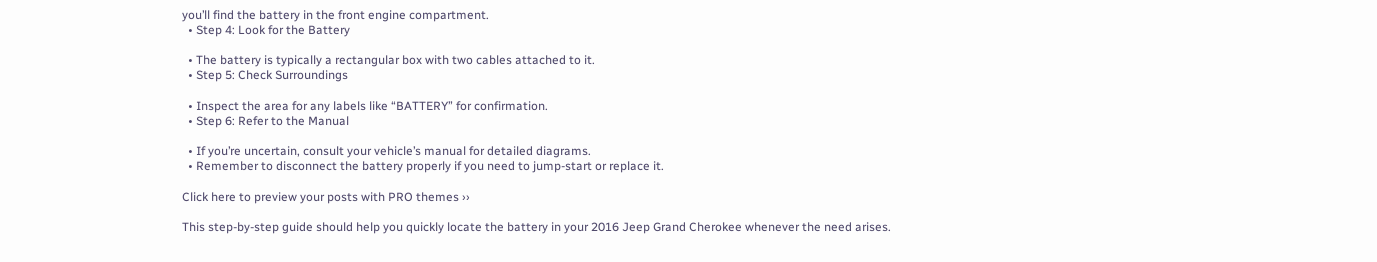you’ll find the battery in the front engine compartment.
  • Step 4: Look for the Battery

  • The battery is typically a rectangular box with two cables attached to it.
  • Step 5: Check Surroundings

  • Inspect the area for any labels like “BATTERY” for confirmation.
  • Step 6: Refer to the Manual

  • If you’re uncertain, consult your vehicle’s manual for detailed diagrams.
  • Remember to disconnect the battery properly if you need to jump-start or replace it.

Click here to preview your posts with PRO themes ››

This step-by-step guide should help you quickly locate the battery in your 2016 Jeep Grand Cherokee whenever the need arises.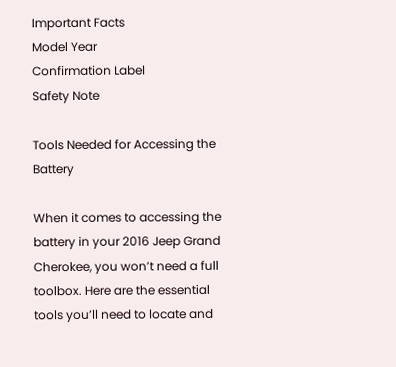Important Facts
Model Year
Confirmation Label
Safety Note

Tools Needed for Accessing the Battery

When it comes to accessing the battery in your 2016 Jeep Grand Cherokee, you won’t need a full toolbox. Here are the essential tools you’ll need to locate and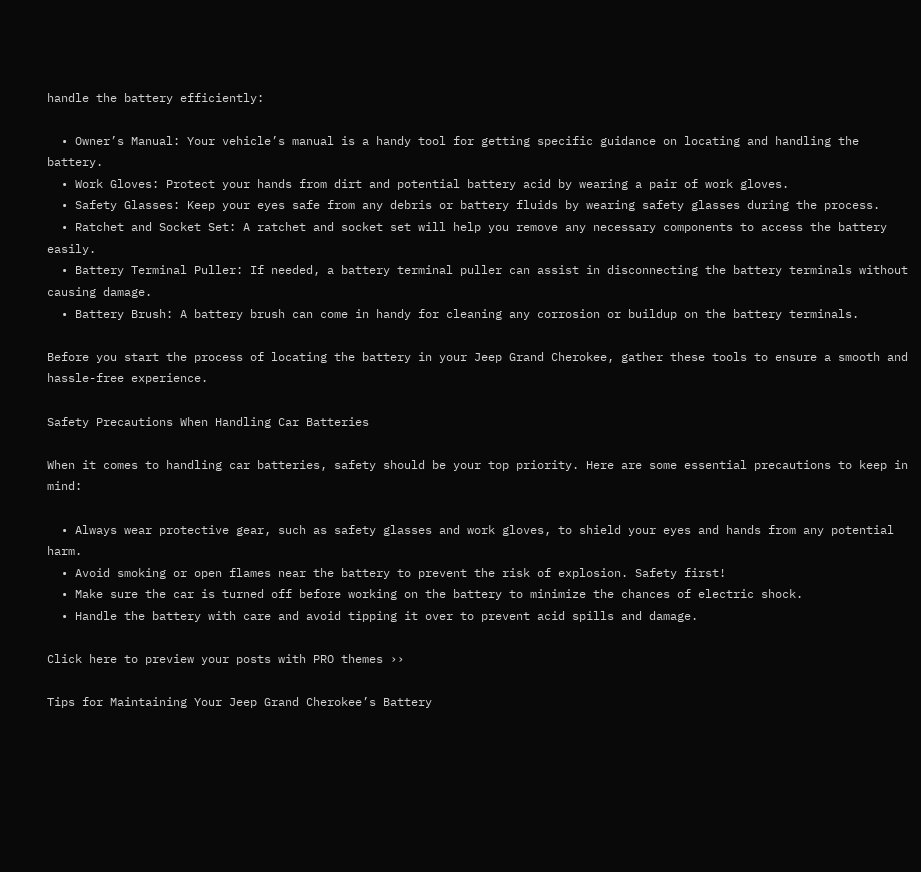handle the battery efficiently:

  • Owner’s Manual: Your vehicle’s manual is a handy tool for getting specific guidance on locating and handling the battery.
  • Work Gloves: Protect your hands from dirt and potential battery acid by wearing a pair of work gloves.
  • Safety Glasses: Keep your eyes safe from any debris or battery fluids by wearing safety glasses during the process.
  • Ratchet and Socket Set: A ratchet and socket set will help you remove any necessary components to access the battery easily.
  • Battery Terminal Puller: If needed, a battery terminal puller can assist in disconnecting the battery terminals without causing damage.
  • Battery Brush: A battery brush can come in handy for cleaning any corrosion or buildup on the battery terminals.

Before you start the process of locating the battery in your Jeep Grand Cherokee, gather these tools to ensure a smooth and hassle-free experience.

Safety Precautions When Handling Car Batteries

When it comes to handling car batteries, safety should be your top priority. Here are some essential precautions to keep in mind:

  • Always wear protective gear, such as safety glasses and work gloves, to shield your eyes and hands from any potential harm.
  • Avoid smoking or open flames near the battery to prevent the risk of explosion. Safety first!
  • Make sure the car is turned off before working on the battery to minimize the chances of electric shock.
  • Handle the battery with care and avoid tipping it over to prevent acid spills and damage.

Click here to preview your posts with PRO themes ››

Tips for Maintaining Your Jeep Grand Cherokee’s Battery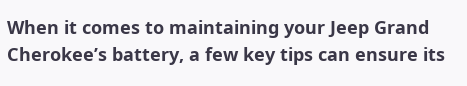When it comes to maintaining your Jeep Grand Cherokee’s battery, a few key tips can ensure its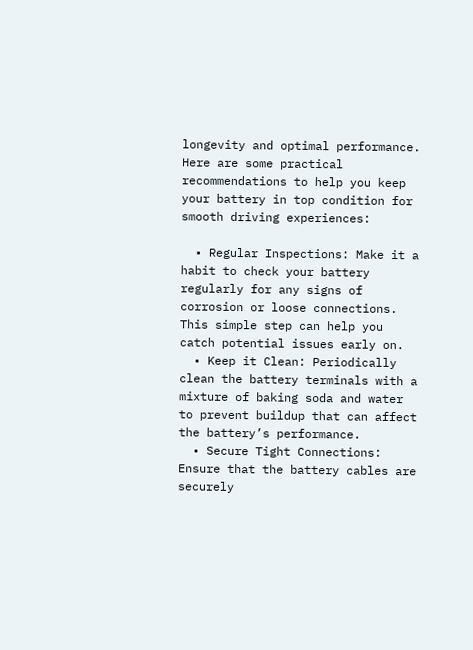longevity and optimal performance. Here are some practical recommendations to help you keep your battery in top condition for smooth driving experiences:

  • Regular Inspections: Make it a habit to check your battery regularly for any signs of corrosion or loose connections. This simple step can help you catch potential issues early on.
  • Keep it Clean: Periodically clean the battery terminals with a mixture of baking soda and water to prevent buildup that can affect the battery’s performance.
  • Secure Tight Connections: Ensure that the battery cables are securely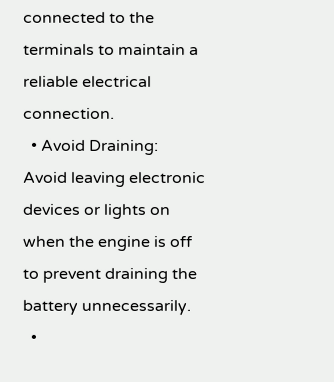connected to the terminals to maintain a reliable electrical connection.
  • Avoid Draining: Avoid leaving electronic devices or lights on when the engine is off to prevent draining the battery unnecessarily.
  •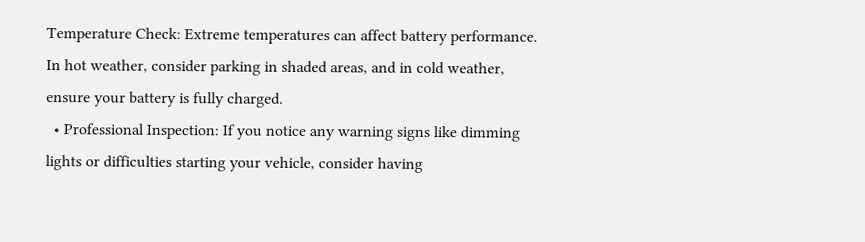Temperature Check: Extreme temperatures can affect battery performance. In hot weather, consider parking in shaded areas, and in cold weather, ensure your battery is fully charged.
  • Professional Inspection: If you notice any warning signs like dimming lights or difficulties starting your vehicle, consider having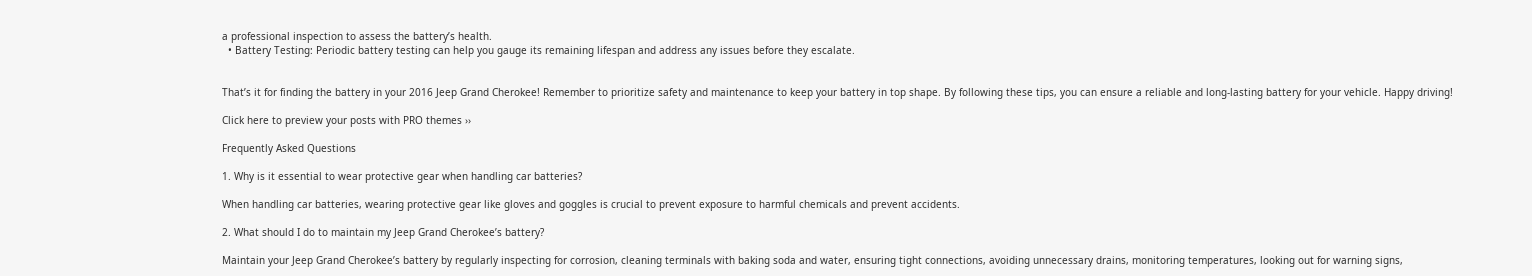a professional inspection to assess the battery’s health.
  • Battery Testing: Periodic battery testing can help you gauge its remaining lifespan and address any issues before they escalate.


That’s it for finding the battery in your 2016 Jeep Grand Cherokee! Remember to prioritize safety and maintenance to keep your battery in top shape. By following these tips, you can ensure a reliable and long-lasting battery for your vehicle. Happy driving!

Click here to preview your posts with PRO themes ››

Frequently Asked Questions

1. Why is it essential to wear protective gear when handling car batteries?

When handling car batteries, wearing protective gear like gloves and goggles is crucial to prevent exposure to harmful chemicals and prevent accidents.

2. What should I do to maintain my Jeep Grand Cherokee’s battery?

Maintain your Jeep Grand Cherokee’s battery by regularly inspecting for corrosion, cleaning terminals with baking soda and water, ensuring tight connections, avoiding unnecessary drains, monitoring temperatures, looking out for warning signs,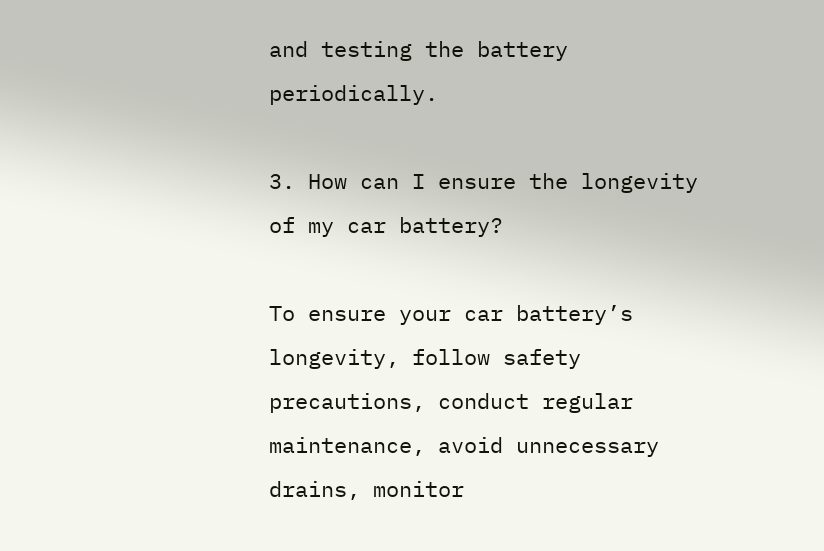and testing the battery periodically.

3. How can I ensure the longevity of my car battery?

To ensure your car battery’s longevity, follow safety precautions, conduct regular maintenance, avoid unnecessary drains, monitor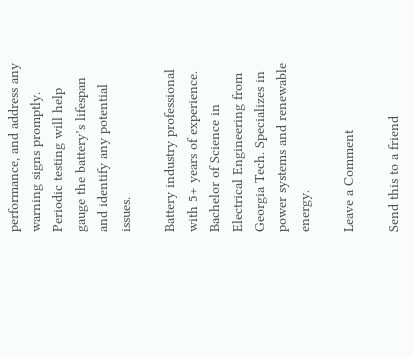performance, and address any warning signs promptly. Periodic testing will help gauge the battery’s lifespan and identify any potential issues.

Battery industry professional with 5+ years of experience. Bachelor of Science in Electrical Engineering from Georgia Tech. Specializes in power systems and renewable energy.

Leave a Comment

Send this to a friend